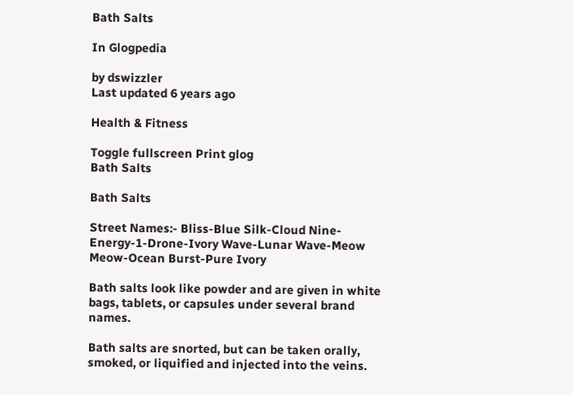Bath Salts

In Glogpedia

by dswizzler
Last updated 6 years ago

Health & Fitness

Toggle fullscreen Print glog
Bath Salts

Bath Salts

Street Names:- Bliss-Blue Silk-Cloud Nine-Energy-1-Drone-Ivory Wave-Lunar Wave-Meow Meow-Ocean Burst-Pure Ivory

Bath salts look like powder and are given in white bags, tablets, or capsules under several brand names.

Bath salts are snorted, but can be taken orally, smoked, or liquified and injected into the veins.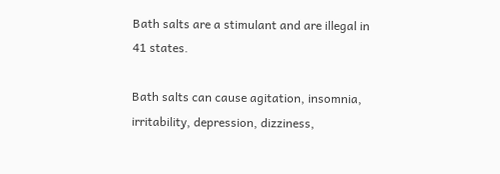Bath salts are a stimulant and are illegal in 41 states.

Bath salts can cause agitation, insomnia, irritability, depression, dizziness,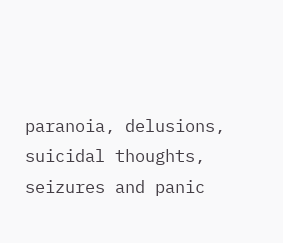paranoia, delusions, suicidal thoughts, seizures and panic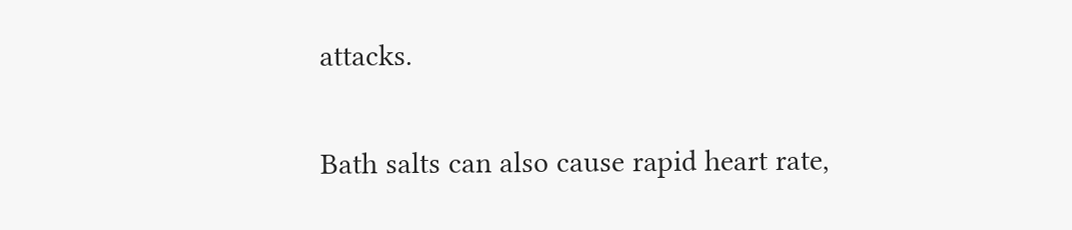attacks.

Bath salts can also cause rapid heart rate,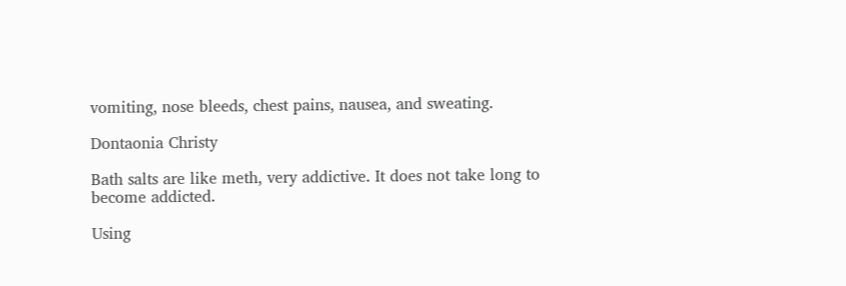vomiting, nose bleeds, chest pains, nausea, and sweating.

Dontaonia Christy

Bath salts are like meth, very addictive. It does not take long to become addicted.

Using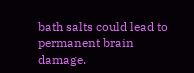bath salts could lead to permanent brain damage.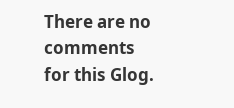There are no comments for this Glog.